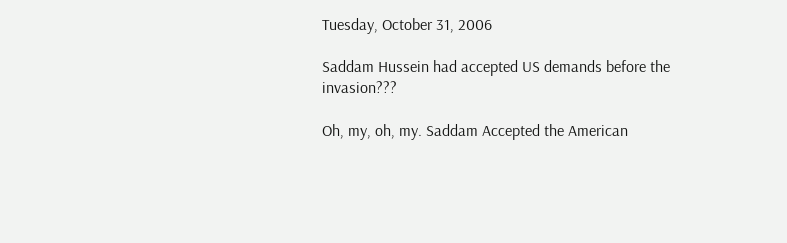Tuesday, October 31, 2006

Saddam Hussein had accepted US demands before the invasion???

Oh, my, oh, my. Saddam Accepted the American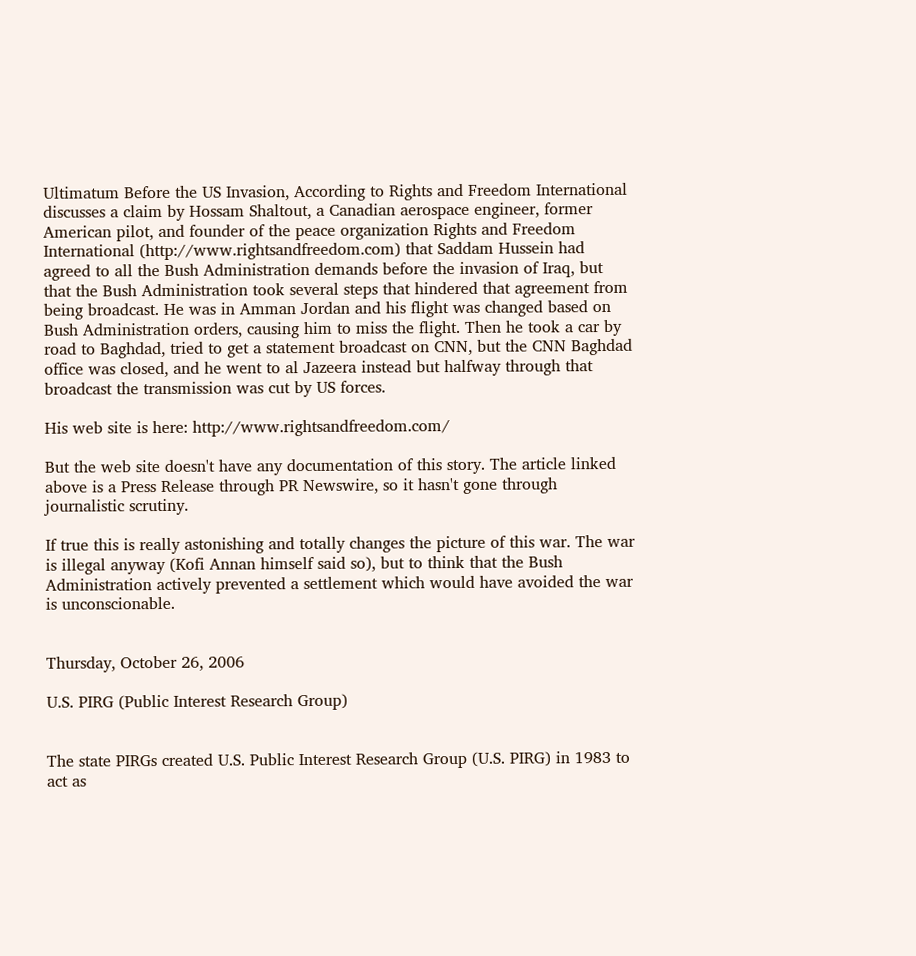Ultimatum Before the US Invasion, According to Rights and Freedom International discusses a claim by Hossam Shaltout, a Canadian aerospace engineer, former American pilot, and founder of the peace organization Rights and Freedom International (http://www.rightsandfreedom.com) that Saddam Hussein had agreed to all the Bush Administration demands before the invasion of Iraq, but that the Bush Administration took several steps that hindered that agreement from being broadcast. He was in Amman Jordan and his flight was changed based on Bush Administration orders, causing him to miss the flight. Then he took a car by road to Baghdad, tried to get a statement broadcast on CNN, but the CNN Baghdad office was closed, and he went to al Jazeera instead but halfway through that broadcast the transmission was cut by US forces.

His web site is here: http://www.rightsandfreedom.com/

But the web site doesn't have any documentation of this story. The article linked above is a Press Release through PR Newswire, so it hasn't gone through journalistic scrutiny.

If true this is really astonishing and totally changes the picture of this war. The war is illegal anyway (Kofi Annan himself said so), but to think that the Bush Administration actively prevented a settlement which would have avoided the war is unconscionable.


Thursday, October 26, 2006

U.S. PIRG (Public Interest Research Group)


The state PIRGs created U.S. Public Interest Research Group (U.S. PIRG) in 1983 to act as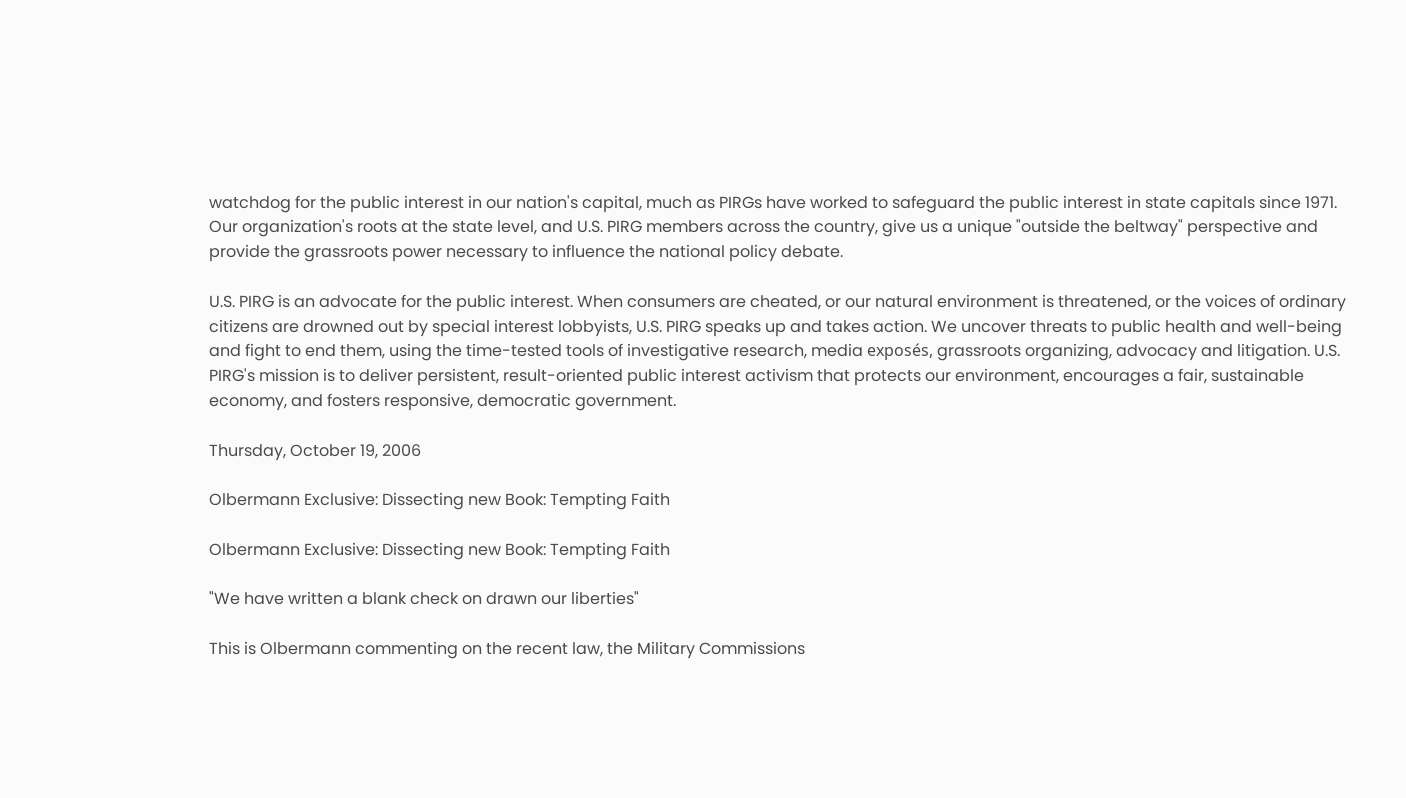watchdog for the public interest in our nation's capital, much as PIRGs have worked to safeguard the public interest in state capitals since 1971. Our organization's roots at the state level, and U.S. PIRG members across the country, give us a unique "outside the beltway" perspective and provide the grassroots power necessary to influence the national policy debate.

U.S. PIRG is an advocate for the public interest. When consumers are cheated, or our natural environment is threatened, or the voices of ordinary citizens are drowned out by special interest lobbyists, U.S. PIRG speaks up and takes action. We uncover threats to public health and well-being and fight to end them, using the time-tested tools of investigative research, media exposés, grassroots organizing, advocacy and litigation. U.S. PIRG's mission is to deliver persistent, result-oriented public interest activism that protects our environment, encourages a fair, sustainable economy, and fosters responsive, democratic government.

Thursday, October 19, 2006

Olbermann Exclusive: Dissecting new Book: Tempting Faith

Olbermann Exclusive: Dissecting new Book: Tempting Faith

"We have written a blank check on drawn our liberties"

This is Olbermann commenting on the recent law, the Military Commissions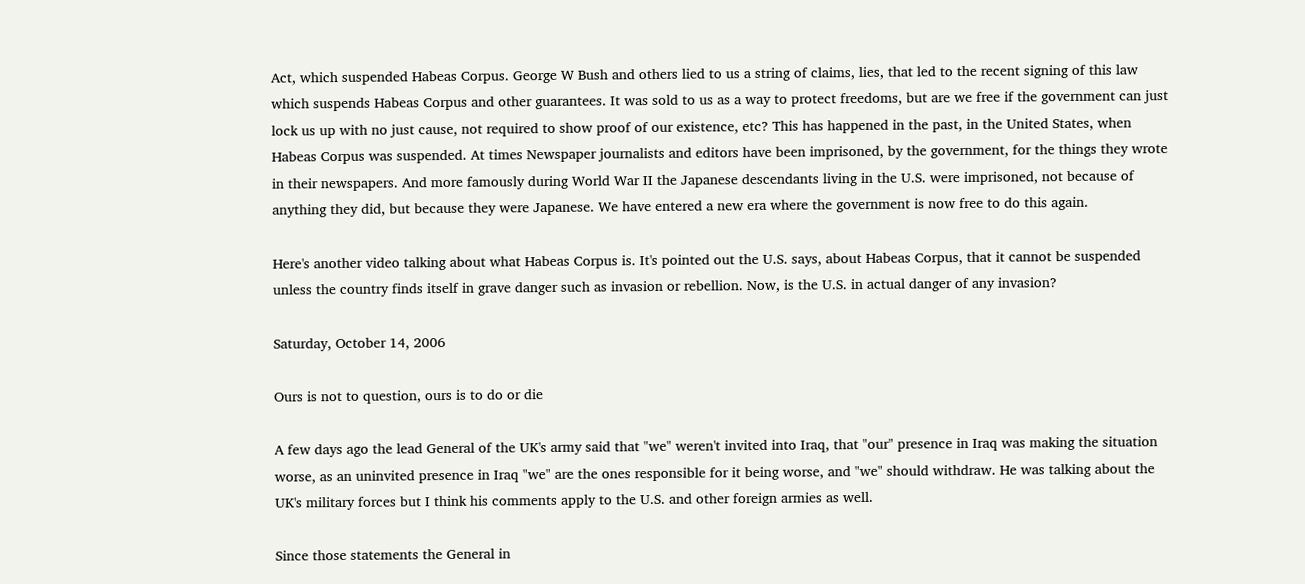Act, which suspended Habeas Corpus. George W Bush and others lied to us a string of claims, lies, that led to the recent signing of this law which suspends Habeas Corpus and other guarantees. It was sold to us as a way to protect freedoms, but are we free if the government can just lock us up with no just cause, not required to show proof of our existence, etc? This has happened in the past, in the United States, when Habeas Corpus was suspended. At times Newspaper journalists and editors have been imprisoned, by the government, for the things they wrote in their newspapers. And more famously during World War II the Japanese descendants living in the U.S. were imprisoned, not because of anything they did, but because they were Japanese. We have entered a new era where the government is now free to do this again.

Here's another video talking about what Habeas Corpus is. It's pointed out the U.S. says, about Habeas Corpus, that it cannot be suspended unless the country finds itself in grave danger such as invasion or rebellion. Now, is the U.S. in actual danger of any invasion?

Saturday, October 14, 2006

Ours is not to question, ours is to do or die

A few days ago the lead General of the UK's army said that "we" weren't invited into Iraq, that "our" presence in Iraq was making the situation worse, as an uninvited presence in Iraq "we" are the ones responsible for it being worse, and "we" should withdraw. He was talking about the UK's military forces but I think his comments apply to the U.S. and other foreign armies as well.

Since those statements the General in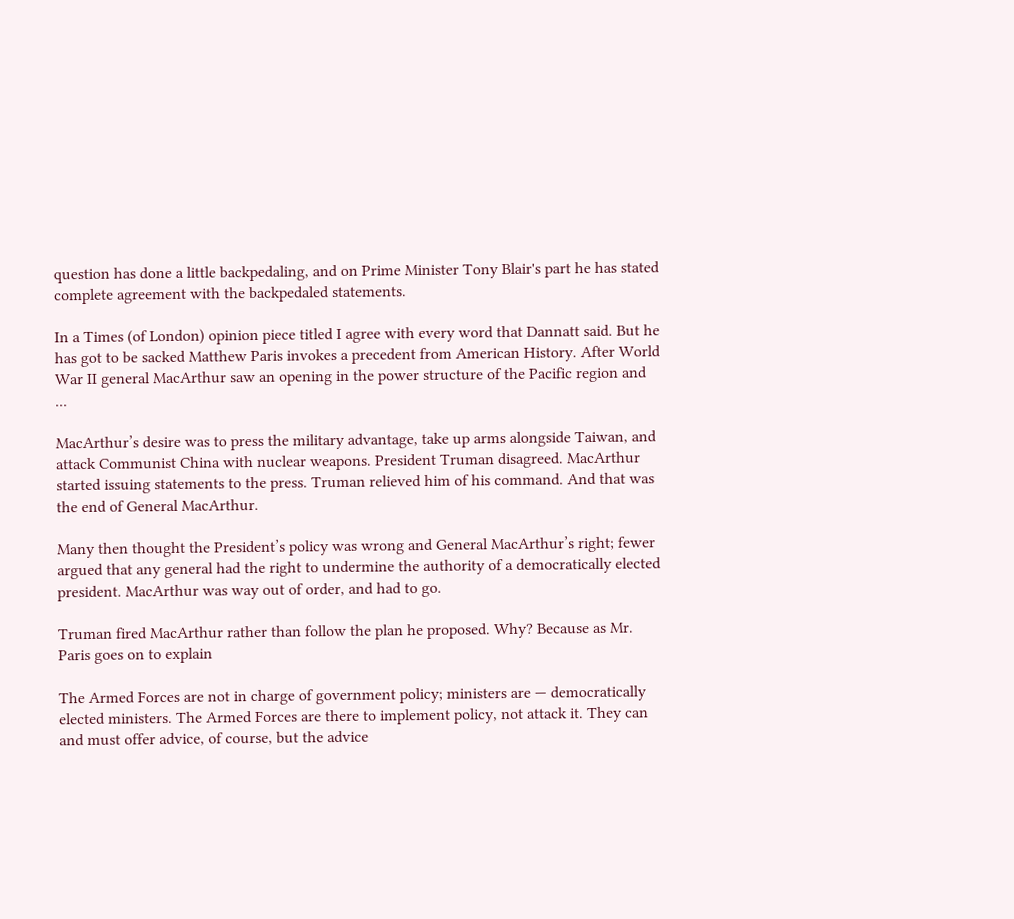question has done a little backpedaling, and on Prime Minister Tony Blair's part he has stated complete agreement with the backpedaled statements.

In a Times (of London) opinion piece titled I agree with every word that Dannatt said. But he has got to be sacked Matthew Paris invokes a precedent from American History. After World War II general MacArthur saw an opening in the power structure of the Pacific region and ...

MacArthur’s desire was to press the military advantage, take up arms alongside Taiwan, and attack Communist China with nuclear weapons. President Truman disagreed. MacArthur started issuing statements to the press. Truman relieved him of his command. And that was the end of General MacArthur.

Many then thought the President’s policy was wrong and General MacArthur’s right; fewer argued that any general had the right to undermine the authority of a democratically elected president. MacArthur was way out of order, and had to go.

Truman fired MacArthur rather than follow the plan he proposed. Why? Because as Mr. Paris goes on to explain

The Armed Forces are not in charge of government policy; ministers are — democratically elected ministers. The Armed Forces are there to implement policy, not attack it. They can and must offer advice, of course, but the advice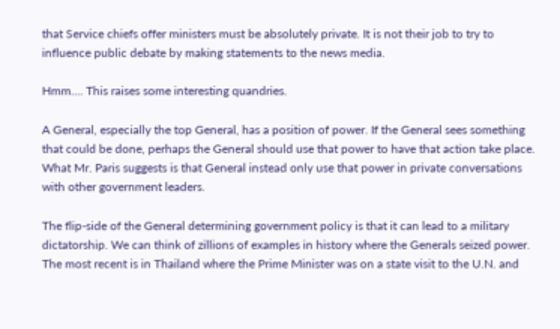that Service chiefs offer ministers must be absolutely private. It is not their job to try to influence public debate by making statements to the news media.

Hmm.... This raises some interesting quandries.

A General, especially the top General, has a position of power. If the General sees something that could be done, perhaps the General should use that power to have that action take place. What Mr. Paris suggests is that General instead only use that power in private conversations with other government leaders.

The flip-side of the General determining government policy is that it can lead to a military dictatorship. We can think of zillions of examples in history where the Generals seized power. The most recent is in Thailand where the Prime Minister was on a state visit to the U.N. and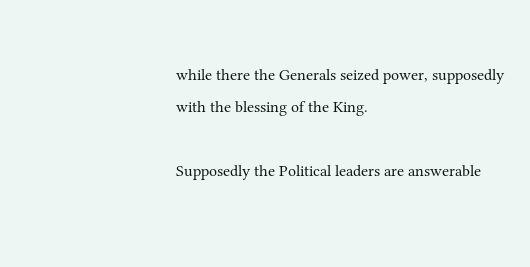while there the Generals seized power, supposedly with the blessing of the King.

Supposedly the Political leaders are answerable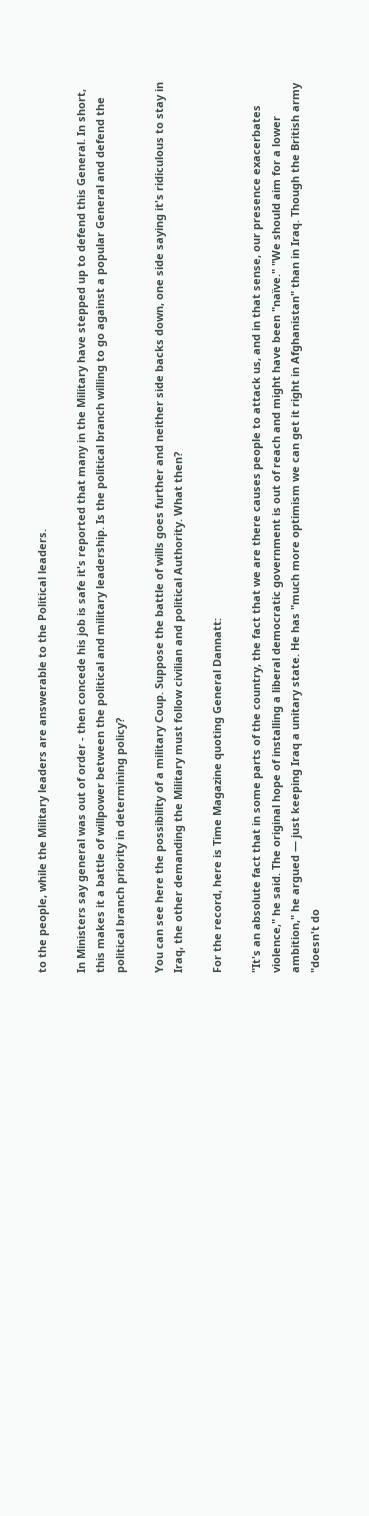to the people, while the Military leaders are answerable to the Political leaders.

In Ministers say general was out of order - then concede his job is safe it's reported that many in the Military have stepped up to defend this General. In short, this makes it a battle of willpower between the political and military leadership. Is the political branch willing to go against a popular General and defend the political branch priority in determining policy?

You can see here the possibility of a military Coup. Suppose the battle of wills goes further and neither side backs down, one side saying it's ridiculous to stay in Iraq, the other demanding the Military must follow civilian and political Authority. What then?

For the record, here is Time Magazine quoting General Dannatt:

"It's an absolute fact that in some parts of the country, the fact that we are there causes people to attack us, and in that sense, our presence exacerbates violence," he said. The original hope of installing a liberal democratic government is out of reach and might have been "naïve." "We should aim for a lower ambition," he argued — just keeping Iraq a unitary state. He has "much more optimism we can get it right in Afghanistan" than in Iraq. Though the British army "doesn't do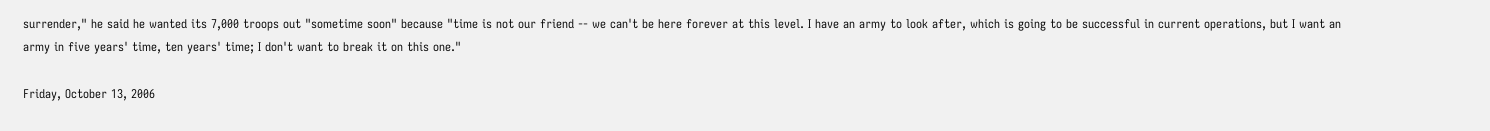surrender," he said he wanted its 7,000 troops out "sometime soon" because "time is not our friend -- we can't be here forever at this level. I have an army to look after, which is going to be successful in current operations, but I want an army in five years' time, ten years' time; I don't want to break it on this one."

Friday, October 13, 2006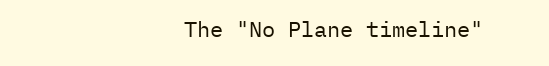The "No Plane timeline"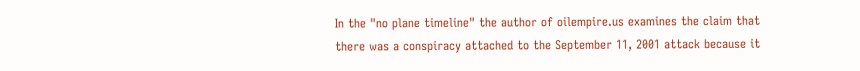In the "no plane timeline" the author of oilempire.us examines the claim that there was a conspiracy attached to the September 11, 2001 attack because it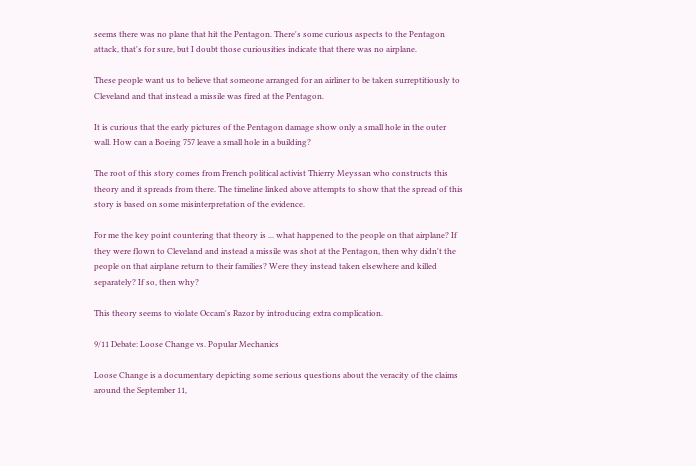seems there was no plane that hit the Pentagon. There's some curious aspects to the Pentagon attack, that's for sure, but I doubt those curiousities indicate that there was no airplane.

These people want us to believe that someone arranged for an airliner to be taken surreptitiously to Cleveland and that instead a missile was fired at the Pentagon.

It is curious that the early pictures of the Pentagon damage show only a small hole in the outer wall. How can a Boeing 757 leave a small hole in a building?

The root of this story comes from French political activist Thierry Meyssan who constructs this theory and it spreads from there. The timeline linked above attempts to show that the spread of this story is based on some misinterpretation of the evidence.

For me the key point countering that theory is ... what happened to the people on that airplane? If they were flown to Cleveland and instead a missile was shot at the Pentagon, then why didn't the people on that airplane return to their families? Were they instead taken elsewhere and killed separately? If so, then why?

This theory seems to violate Occam's Razor by introducing extra complication.

9/11 Debate: Loose Change vs. Popular Mechanics

Loose Change is a documentary depicting some serious questions about the veracity of the claims around the September 11,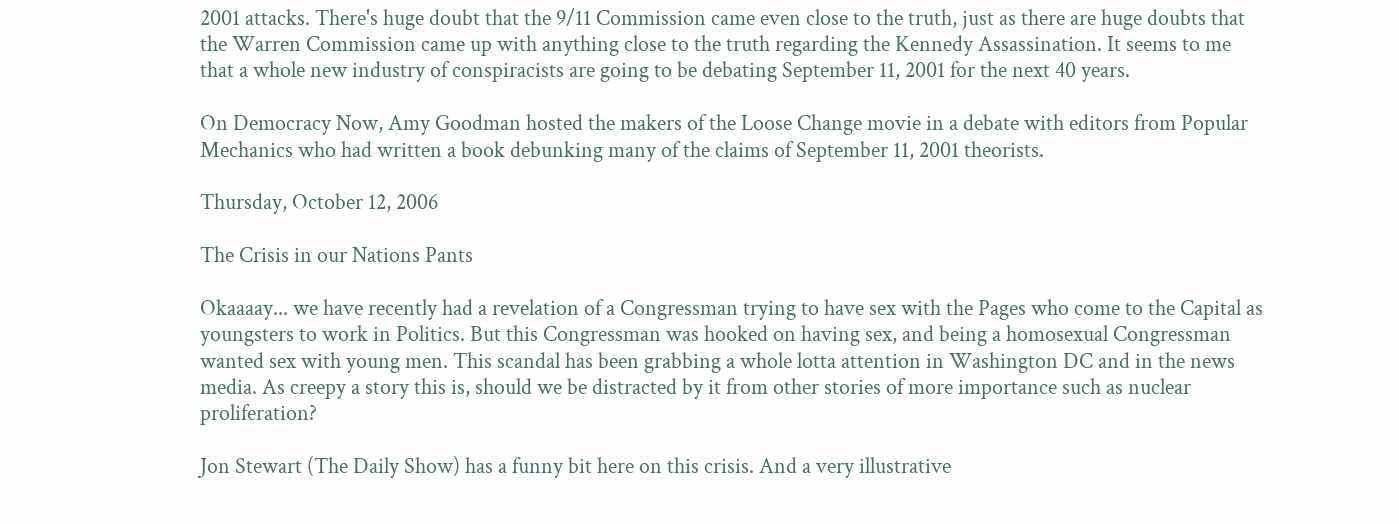2001 attacks. There's huge doubt that the 9/11 Commission came even close to the truth, just as there are huge doubts that the Warren Commission came up with anything close to the truth regarding the Kennedy Assassination. It seems to me that a whole new industry of conspiracists are going to be debating September 11, 2001 for the next 40 years.

On Democracy Now, Amy Goodman hosted the makers of the Loose Change movie in a debate with editors from Popular Mechanics who had written a book debunking many of the claims of September 11, 2001 theorists.

Thursday, October 12, 2006

The Crisis in our Nations Pants

Okaaaay... we have recently had a revelation of a Congressman trying to have sex with the Pages who come to the Capital as youngsters to work in Politics. But this Congressman was hooked on having sex, and being a homosexual Congressman wanted sex with young men. This scandal has been grabbing a whole lotta attention in Washington DC and in the news media. As creepy a story this is, should we be distracted by it from other stories of more importance such as nuclear proliferation?

Jon Stewart (The Daily Show) has a funny bit here on this crisis. And a very illustrative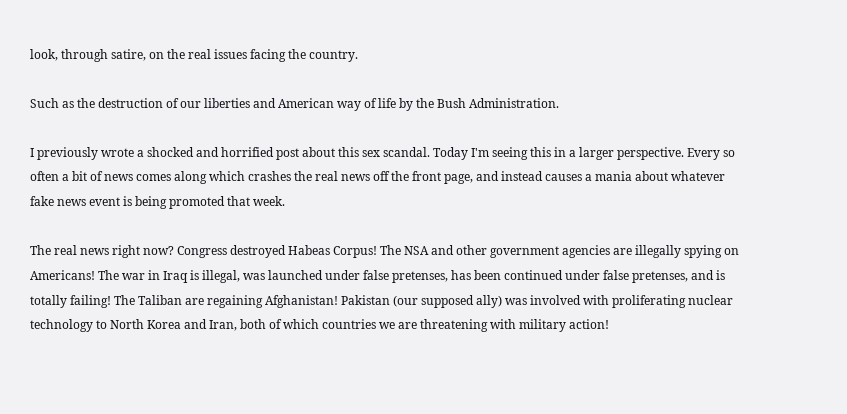look, through satire, on the real issues facing the country.

Such as the destruction of our liberties and American way of life by the Bush Administration.

I previously wrote a shocked and horrified post about this sex scandal. Today I'm seeing this in a larger perspective. Every so often a bit of news comes along which crashes the real news off the front page, and instead causes a mania about whatever fake news event is being promoted that week.

The real news right now? Congress destroyed Habeas Corpus! The NSA and other government agencies are illegally spying on Americans! The war in Iraq is illegal, was launched under false pretenses, has been continued under false pretenses, and is totally failing! The Taliban are regaining Afghanistan! Pakistan (our supposed ally) was involved with proliferating nuclear technology to North Korea and Iran, both of which countries we are threatening with military action!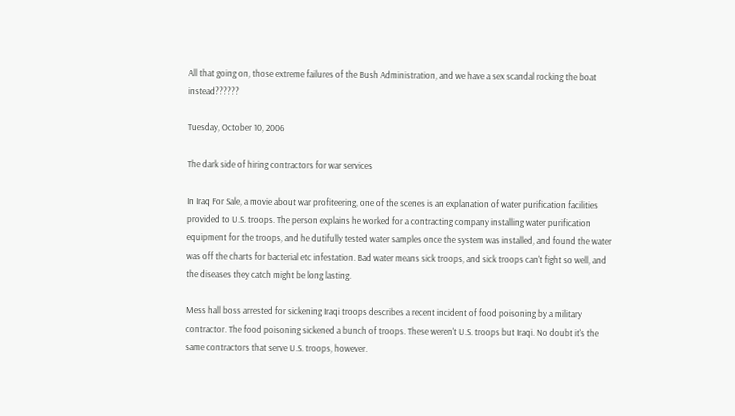All that going on, those extreme failures of the Bush Administration, and we have a sex scandal rocking the boat instead??????

Tuesday, October 10, 2006

The dark side of hiring contractors for war services

In Iraq For Sale, a movie about war profiteering, one of the scenes is an explanation of water purification facilities provided to U.S. troops. The person explains he worked for a contracting company installing water purification equipment for the troops, and he dutifully tested water samples once the system was installed, and found the water was off the charts for bacterial etc infestation. Bad water means sick troops, and sick troops can't fight so well, and the diseases they catch might be long lasting.

Mess hall boss arrested for sickening Iraqi troops describes a recent incident of food poisoning by a military contractor. The food poisoning sickened a bunch of troops. These weren't U.S. troops but Iraqi. No doubt it's the same contractors that serve U.S. troops, however.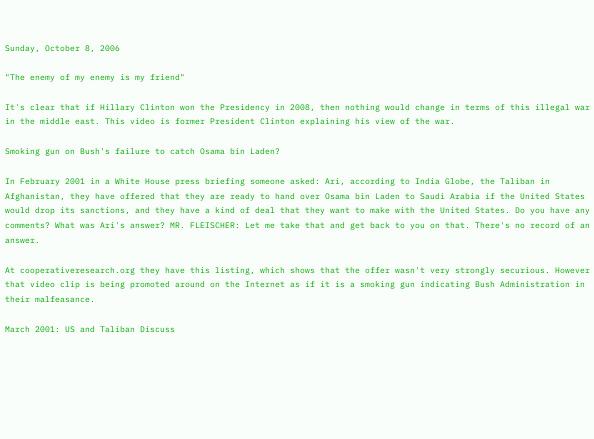Sunday, October 8, 2006

"The enemy of my enemy is my friend"

It's clear that if Hillary Clinton won the Presidency in 2008, then nothing would change in terms of this illegal war in the middle east. This video is former President Clinton explaining his view of the war.

Smoking gun on Bush's failure to catch Osama bin Laden?

In February 2001 in a White House press briefing someone asked: Ari, according to India Globe, the Taliban in Afghanistan, they have offered that they are ready to hand over Osama bin Laden to Saudi Arabia if the United States would drop its sanctions, and they have a kind of deal that they want to make with the United States. Do you have any comments? What was Ari's answer? MR. FLEISCHER: Let me take that and get back to you on that. There's no record of an answer.

At cooperativeresearch.org they have this listing, which shows that the offer wasn't very strongly securious. However that video clip is being promoted around on the Internet as if it is a smoking gun indicating Bush Administration in their malfeasance.

March 2001: US and Taliban Discuss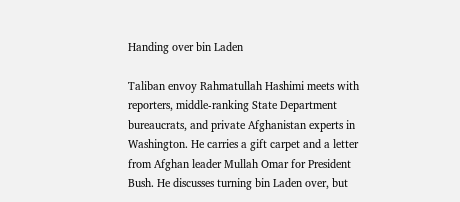Handing over bin Laden

Taliban envoy Rahmatullah Hashimi meets with reporters, middle-ranking State Department bureaucrats, and private Afghanistan experts in Washington. He carries a gift carpet and a letter from Afghan leader Mullah Omar for President Bush. He discusses turning bin Laden over, but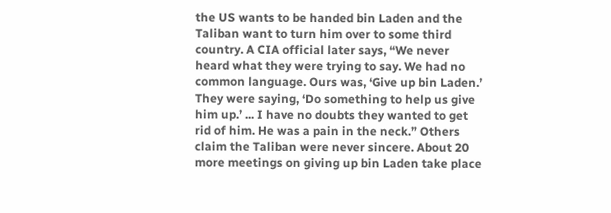the US wants to be handed bin Laden and the Taliban want to turn him over to some third country. A CIA official later says, “We never heard what they were trying to say. We had no common language. Ours was, ‘Give up bin Laden.’ They were saying, ‘Do something to help us give him up.’ ... I have no doubts they wanted to get rid of him. He was a pain in the neck.” Others claim the Taliban were never sincere. About 20 more meetings on giving up bin Laden take place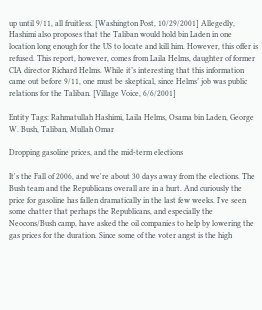up until 9/11, all fruitless. [Washington Post, 10/29/2001] Allegedly, Hashimi also proposes that the Taliban would hold bin Laden in one location long enough for the US to locate and kill him. However, this offer is refused. This report, however, comes from Laila Helms, daughter of former CIA director Richard Helms. While it’s interesting that this information came out before 9/11, one must be skeptical, since Helms’ job was public relations for the Taliban. [Village Voice, 6/6/2001]

Entity Tags: Rahmatullah Hashimi, Laila Helms, Osama bin Laden, George W. Bush, Taliban, Mullah Omar

Dropping gasoline prices, and the mid-term elections

It's the Fall of 2006, and we're about 30 days away from the elections. The Bush team and the Republicans overall are in a hurt. And curiously the price for gasoline has fallen dramatically in the last few weeks. I've seen some chatter that perhaps the Republicans, and especially the Neocons/Bush camp, have asked the oil companies to help by lowering the gas prices for the duration. Since some of the voter angst is the high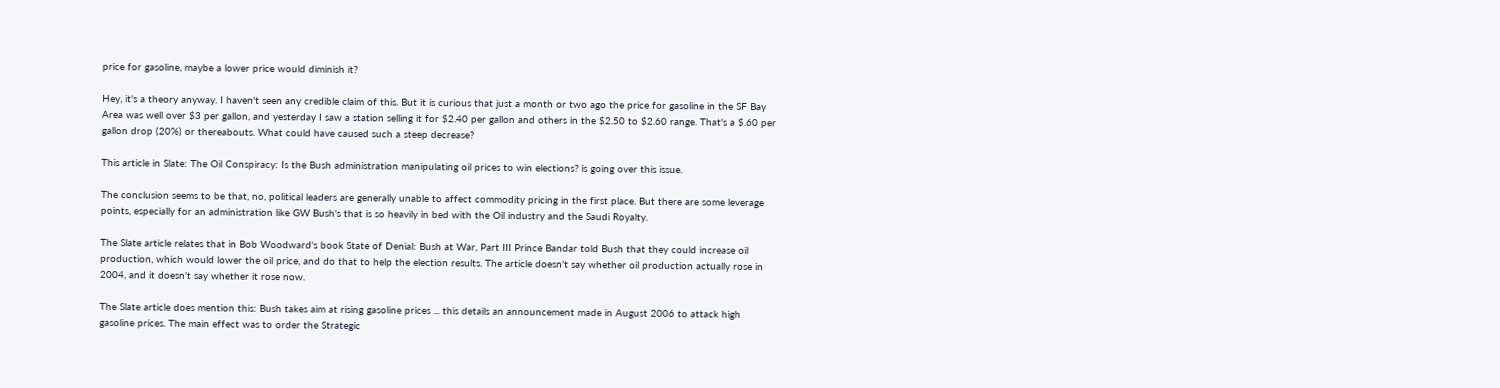price for gasoline, maybe a lower price would diminish it?

Hey, it's a theory anyway. I haven't seen any credible claim of this. But it is curious that just a month or two ago the price for gasoline in the SF Bay Area was well over $3 per gallon, and yesterday I saw a station selling it for $2.40 per gallon and others in the $2.50 to $2.60 range. That's a $.60 per gallon drop (20%) or thereabouts. What could have caused such a steep decrease?

This article in Slate: The Oil Conspiracy: Is the Bush administration manipulating oil prices to win elections? is going over this issue.

The conclusion seems to be that, no, political leaders are generally unable to affect commodity pricing in the first place. But there are some leverage points, especially for an administration like GW Bush's that is so heavily in bed with the Oil industry and the Saudi Royalty.

The Slate article relates that in Bob Woodward's book State of Denial: Bush at War, Part III Prince Bandar told Bush that they could increase oil production, which would lower the oil price, and do that to help the election results. The article doesn't say whether oil production actually rose in 2004, and it doesn't say whether it rose now.

The Slate article does mention this: Bush takes aim at rising gasoline prices ... this details an announcement made in August 2006 to attack high gasoline prices. The main effect was to order the Strategic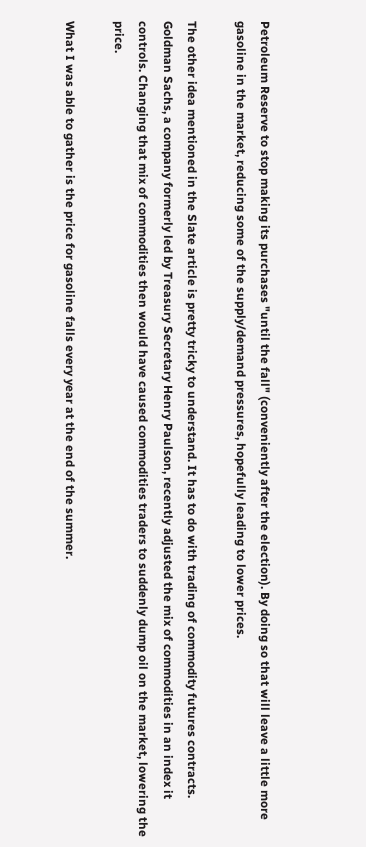Petroleum Reserve to stop making its purchases "until the fall" (conveniently after the election). By doing so that will leave a little more gasoline in the market, reducing some of the supply/demand pressures, hopefully leading to lower prices.

The other idea mentioned in the Slate article is pretty tricky to understand. It has to do with trading of commodity futures contracts. Goldman Sachs, a company formerly led by Treasury Secretary Henry Paulson, recently adjusted the mix of commodities in an index it controls. Changing that mix of commodities then would have caused commodities traders to suddenly dump oil on the market, lowering the price.

What I was able to gather is the price for gasoline falls every year at the end of the summer.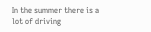In the summer there is a lot of driving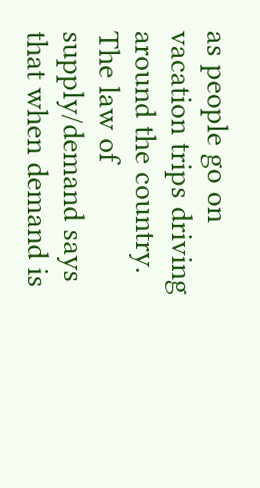as people go on vacation trips driving around the country. The law of supply/demand says that when demand is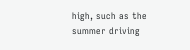high, such as the summer driving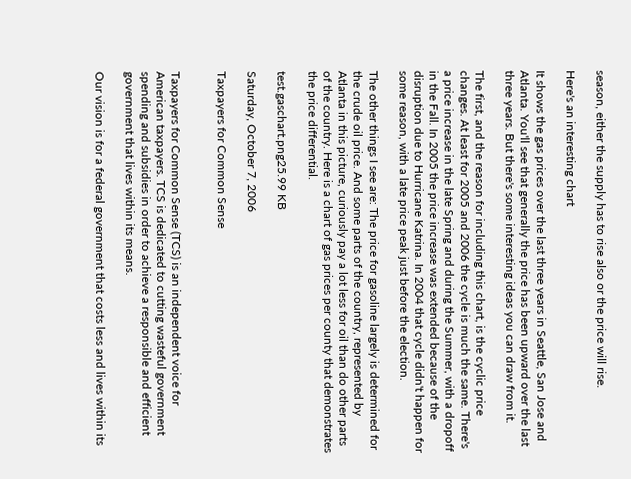season, either the supply has to rise also or the price will rise.

Here's an interesting chart

It shows the gas prices over the last three years in Seattle, San Jose and Atlanta. You'll see that generally the price has been upward over the last three years. But there's some interesting ideas you can draw from it.

The first, and the reason for including this chart, is the cyclic price changes. At least for 2005 and 2006 the cycle is much the same. There's a price increase in the late Spring and during the Summer, with a dropoff in the Fall. In 2005 the price increase was extended because of the disruption due to Hurricane Katrina. In 2004 that cycle didn't happen for some reason, with a late price peak just before the election.

The other things I see are: The price for gasoline largely is determined for the crude oil price. And some parts of the country, represented by Atlanta in this picture, curiously pay a lot less for oil than do other parts of the country. Here is a chart of gas prices per county that demonstrates the price differential.

test.gaschart.png25.99 KB

Saturday, October 7, 2006

Taxpayers for Common Sense


Taxpayers for Common Sense (TCS) is an independent voice for American taxpayers. TCS is dedicated to cutting wasteful government spending and subsidies in order to achieve a responsible and efficient government that lives within its means.

Our vision is for a federal government that costs less and lives within its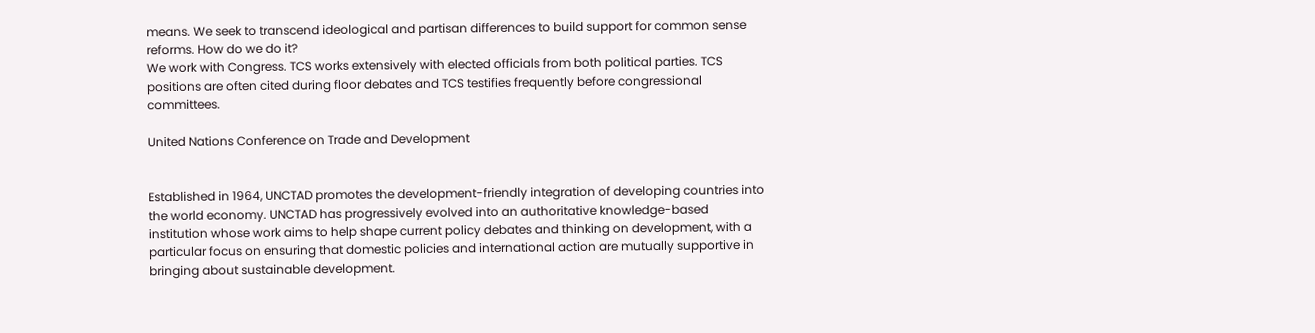means. We seek to transcend ideological and partisan differences to build support for common sense reforms. How do we do it?
We work with Congress. TCS works extensively with elected officials from both political parties. TCS positions are often cited during floor debates and TCS testifies frequently before congressional committees.

United Nations Conference on Trade and Development


Established in 1964, UNCTAD promotes the development-friendly integration of developing countries into the world economy. UNCTAD has progressively evolved into an authoritative knowledge-based institution whose work aims to help shape current policy debates and thinking on development, with a particular focus on ensuring that domestic policies and international action are mutually supportive in bringing about sustainable development.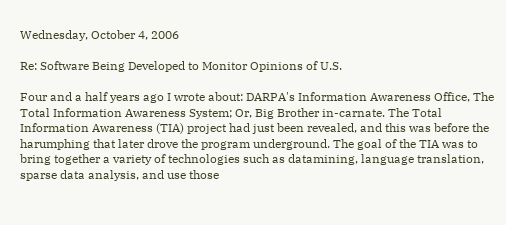Wednesday, October 4, 2006

Re: Software Being Developed to Monitor Opinions of U.S.

Four and a half years ago I wrote about: DARPA's Information Awareness Office, The Total Information Awareness System; Or, Big Brother in-carnate. The Total Information Awareness (TIA) project had just been revealed, and this was before the harumphing that later drove the program underground. The goal of the TIA was to bring together a variety of technologies such as datamining, language translation, sparse data analysis, and use those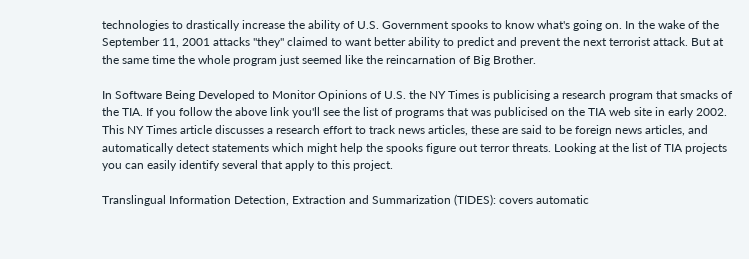technologies to drastically increase the ability of U.S. Government spooks to know what's going on. In the wake of the September 11, 2001 attacks "they" claimed to want better ability to predict and prevent the next terrorist attack. But at the same time the whole program just seemed like the reincarnation of Big Brother.

In Software Being Developed to Monitor Opinions of U.S. the NY Times is publicising a research program that smacks of the TIA. If you follow the above link you'll see the list of programs that was publicised on the TIA web site in early 2002. This NY Times article discusses a research effort to track news articles, these are said to be foreign news articles, and automatically detect statements which might help the spooks figure out terror threats. Looking at the list of TIA projects you can easily identify several that apply to this project.

Translingual Information Detection, Extraction and Summarization (TIDES): covers automatic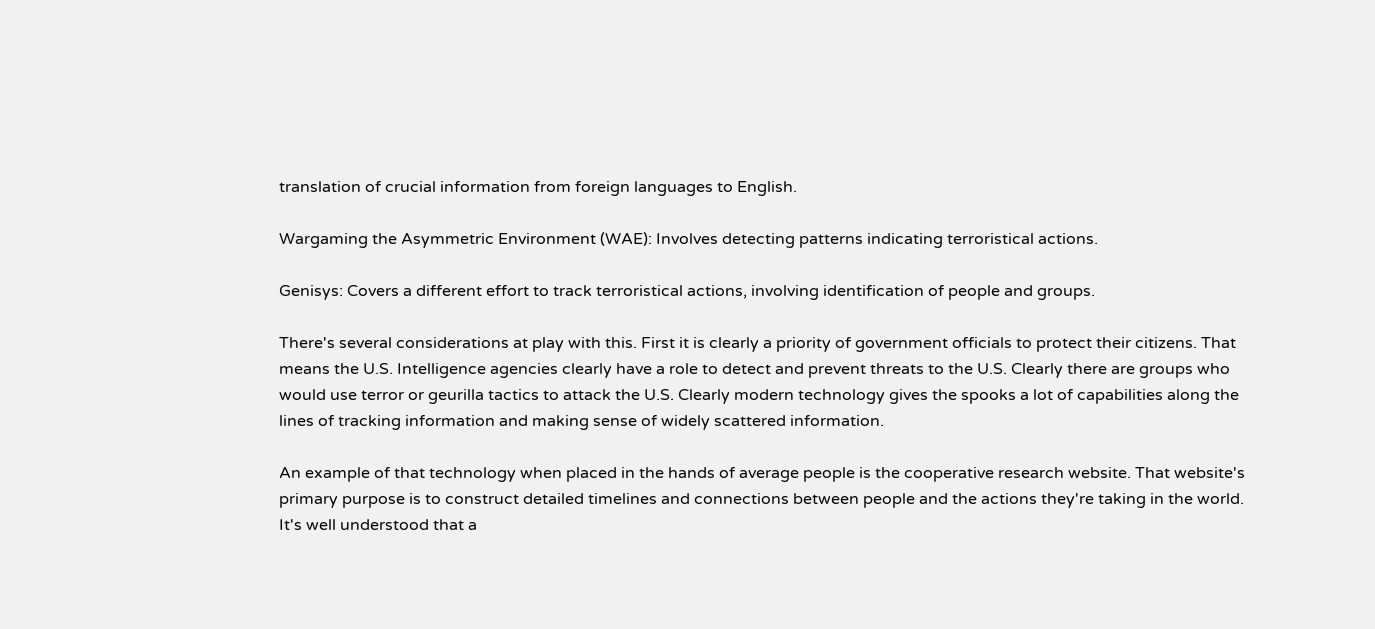translation of crucial information from foreign languages to English.

Wargaming the Asymmetric Environment (WAE): Involves detecting patterns indicating terroristical actions.

Genisys: Covers a different effort to track terroristical actions, involving identification of people and groups.

There's several considerations at play with this. First it is clearly a priority of government officials to protect their citizens. That means the U.S. Intelligence agencies clearly have a role to detect and prevent threats to the U.S. Clearly there are groups who would use terror or geurilla tactics to attack the U.S. Clearly modern technology gives the spooks a lot of capabilities along the lines of tracking information and making sense of widely scattered information.

An example of that technology when placed in the hands of average people is the cooperative research website. That website's primary purpose is to construct detailed timelines and connections between people and the actions they're taking in the world. It's well understood that a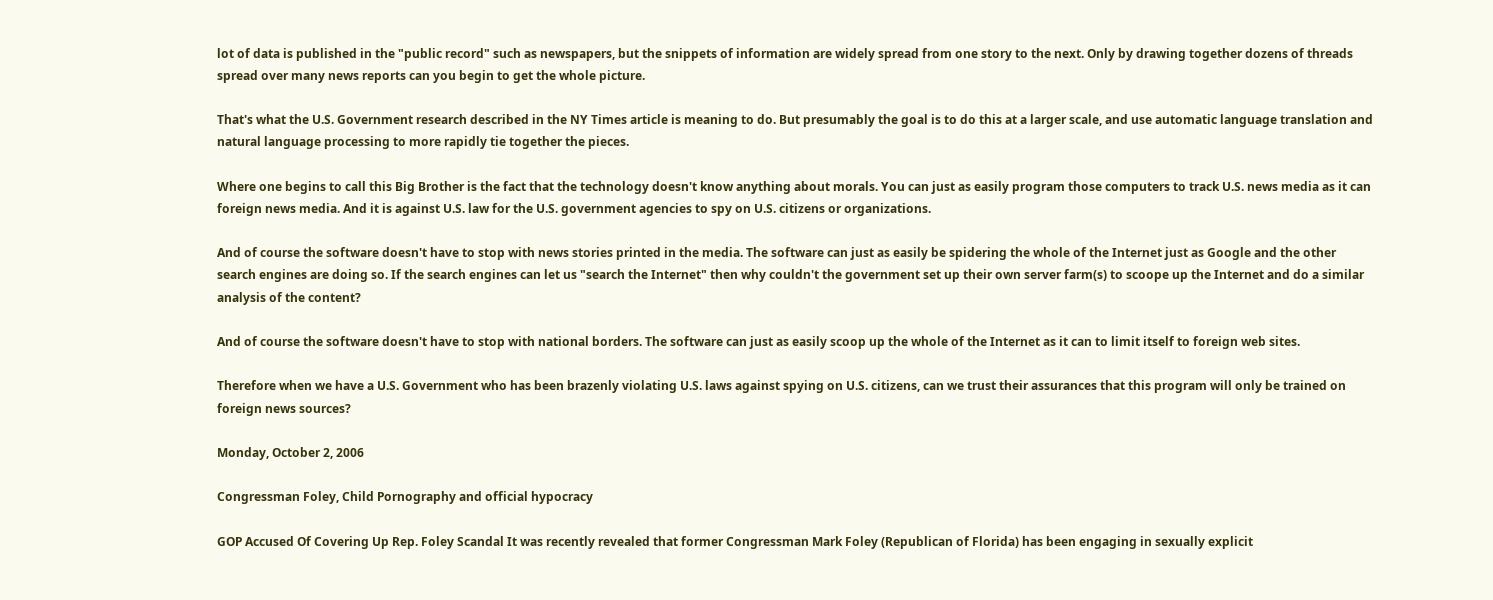lot of data is published in the "public record" such as newspapers, but the snippets of information are widely spread from one story to the next. Only by drawing together dozens of threads spread over many news reports can you begin to get the whole picture.

That's what the U.S. Government research described in the NY Times article is meaning to do. But presumably the goal is to do this at a larger scale, and use automatic language translation and natural language processing to more rapidly tie together the pieces.

Where one begins to call this Big Brother is the fact that the technology doesn't know anything about morals. You can just as easily program those computers to track U.S. news media as it can foreign news media. And it is against U.S. law for the U.S. government agencies to spy on U.S. citizens or organizations.

And of course the software doesn't have to stop with news stories printed in the media. The software can just as easily be spidering the whole of the Internet just as Google and the other search engines are doing so. If the search engines can let us "search the Internet" then why couldn't the government set up their own server farm(s) to scoope up the Internet and do a similar analysis of the content?

And of course the software doesn't have to stop with national borders. The software can just as easily scoop up the whole of the Internet as it can to limit itself to foreign web sites.

Therefore when we have a U.S. Government who has been brazenly violating U.S. laws against spying on U.S. citizens, can we trust their assurances that this program will only be trained on foreign news sources?

Monday, October 2, 2006

Congressman Foley, Child Pornography and official hypocracy

GOP Accused Of Covering Up Rep. Foley Scandal It was recently revealed that former Congressman Mark Foley (Republican of Florida) has been engaging in sexually explicit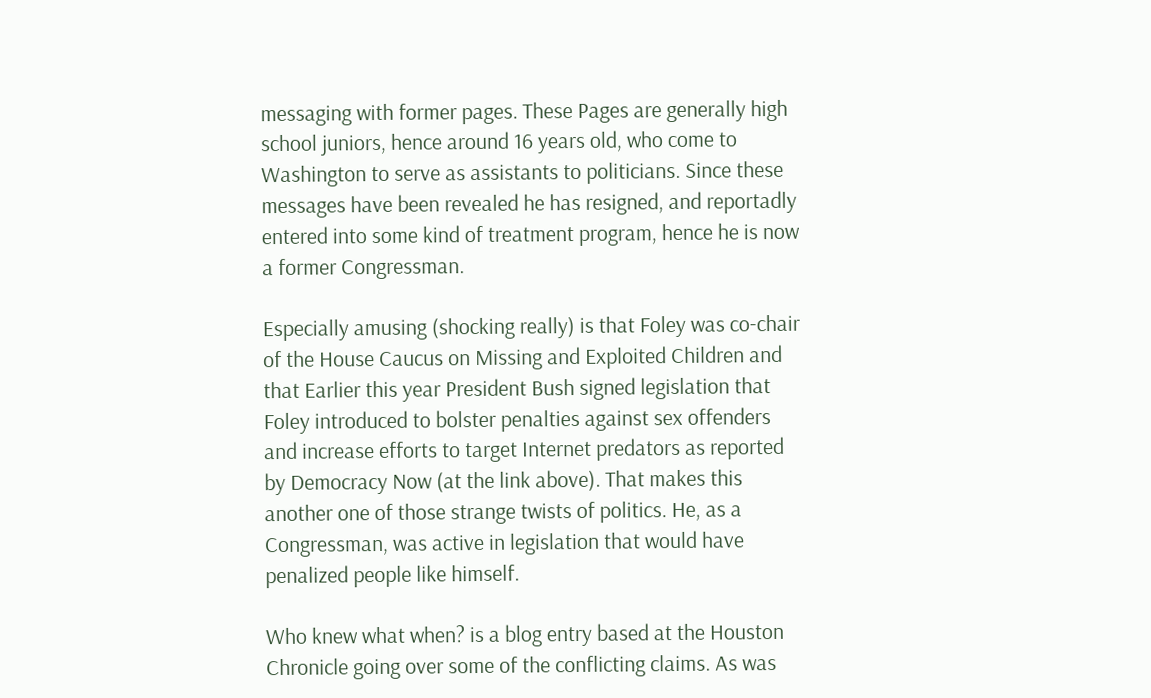messaging with former pages. These Pages are generally high school juniors, hence around 16 years old, who come to Washington to serve as assistants to politicians. Since these messages have been revealed he has resigned, and reportadly entered into some kind of treatment program, hence he is now a former Congressman.

Especially amusing (shocking really) is that Foley was co-chair of the House Caucus on Missing and Exploited Children and that Earlier this year President Bush signed legislation that Foley introduced to bolster penalties against sex offenders and increase efforts to target Internet predators as reported by Democracy Now (at the link above). That makes this another one of those strange twists of politics. He, as a Congressman, was active in legislation that would have penalized people like himself.

Who knew what when? is a blog entry based at the Houston Chronicle going over some of the conflicting claims. As was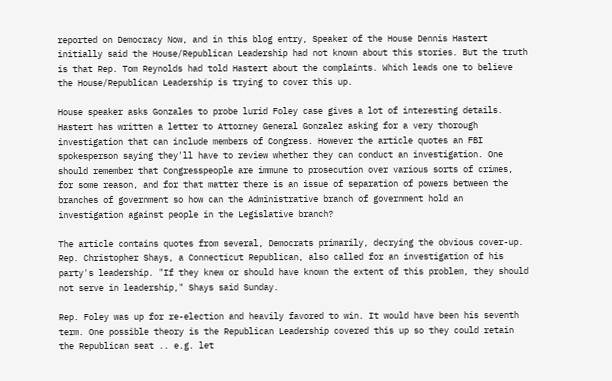reported on Democracy Now, and in this blog entry, Speaker of the House Dennis Hastert initially said the House/Republican Leadership had not known about this stories. But the truth is that Rep. Tom Reynolds had told Hastert about the complaints. Which leads one to believe the House/Republican Leadership is trying to cover this up.

House speaker asks Gonzales to probe lurid Foley case gives a lot of interesting details. Hastert has written a letter to Attorney General Gonzalez asking for a very thorough investigation that can include members of Congress. However the article quotes an FBI spokesperson saying they'll have to review whether they can conduct an investigation. One should remember that Congresspeople are immune to prosecution over various sorts of crimes, for some reason, and for that matter there is an issue of separation of powers between the branches of government so how can the Administrative branch of government hold an investigation against people in the Legislative branch?

The article contains quotes from several, Democrats primarily, decrying the obvious cover-up. Rep. Christopher Shays, a Connecticut Republican, also called for an investigation of his party's leadership. "If they knew or should have known the extent of this problem, they should not serve in leadership," Shays said Sunday.

Rep. Foley was up for re-election and heavily favored to win. It would have been his seventh term. One possible theory is the Republican Leadership covered this up so they could retain the Republican seat .. e.g. let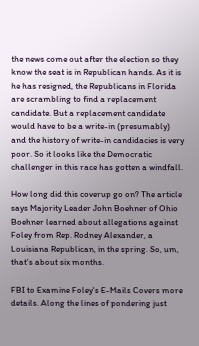the news come out after the election so they know the seat is in Republican hands. As it is he has resigned, the Republicans in Florida are scrambling to find a replacement candidate. But a replacement candidate would have to be a write-in (presumably) and the history of write-in candidacies is very poor. So it looks like the Democratic challenger in this race has gotten a windfall.

How long did this coverup go on? The article says Majority Leader John Boehner of Ohio Boehner learned about allegations against Foley from Rep. Rodney Alexander, a Louisiana Republican, in the spring. So, um, that's about six months.

FBI to Examine Foley's E-Mails Covers more details. Along the lines of pondering just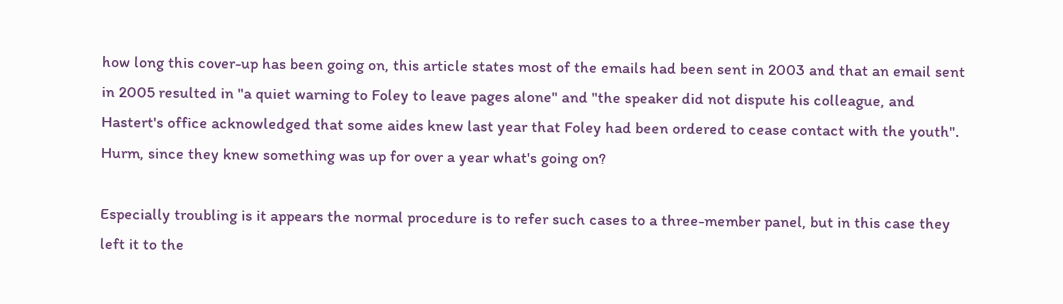how long this cover-up has been going on, this article states most of the emails had been sent in 2003 and that an email sent in 2005 resulted in "a quiet warning to Foley to leave pages alone" and "the speaker did not dispute his colleague, and Hastert's office acknowledged that some aides knew last year that Foley had been ordered to cease contact with the youth". Hurm, since they knew something was up for over a year what's going on?

Especially troubling is it appears the normal procedure is to refer such cases to a three-member panel, but in this case they left it to the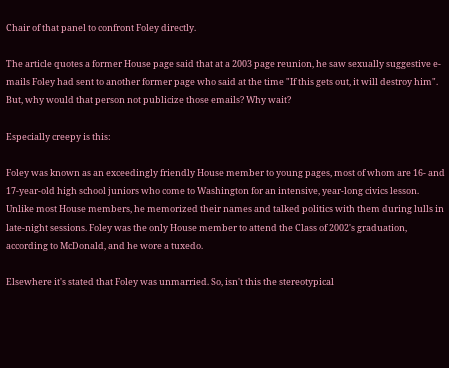Chair of that panel to confront Foley directly.

The article quotes a former House page said that at a 2003 page reunion, he saw sexually suggestive e-mails Foley had sent to another former page who said at the time "If this gets out, it will destroy him". But, why would that person not publicize those emails? Why wait?

Especially creepy is this:

Foley was known as an exceedingly friendly House member to young pages, most of whom are 16- and 17-year-old high school juniors who come to Washington for an intensive, year-long civics lesson. Unlike most House members, he memorized their names and talked politics with them during lulls in late-night sessions. Foley was the only House member to attend the Class of 2002's graduation, according to McDonald, and he wore a tuxedo.

Elsewhere it's stated that Foley was unmarried. So, isn't this the stereotypical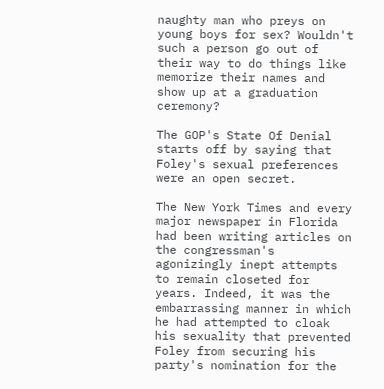naughty man who preys on young boys for sex? Wouldn't such a person go out of their way to do things like memorize their names and show up at a graduation ceremony?

The GOP's State Of Denial starts off by saying that Foley's sexual preferences were an open secret.

The New York Times and every major newspaper in Florida had been writing articles on the congressman's agonizingly inept attempts to remain closeted for years. Indeed, it was the embarrassing manner in which he had attempted to cloak his sexuality that prevented Foley from securing his party's nomination for the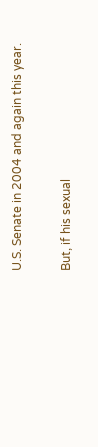U.S. Senate in 2004 and again this year.

But, if his sexual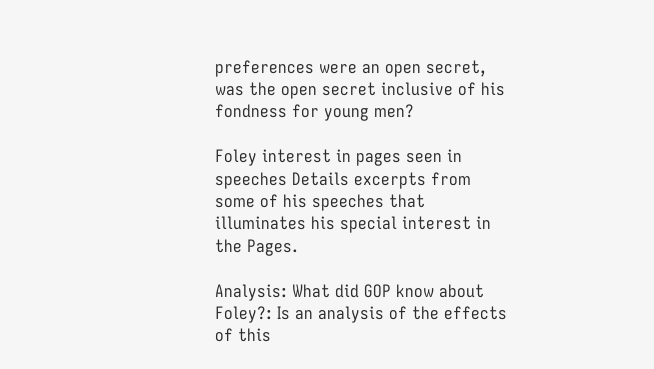preferences were an open secret, was the open secret inclusive of his fondness for young men?

Foley interest in pages seen in speeches Details excerpts from some of his speeches that illuminates his special interest in the Pages.

Analysis: What did GOP know about Foley?: Is an analysis of the effects of this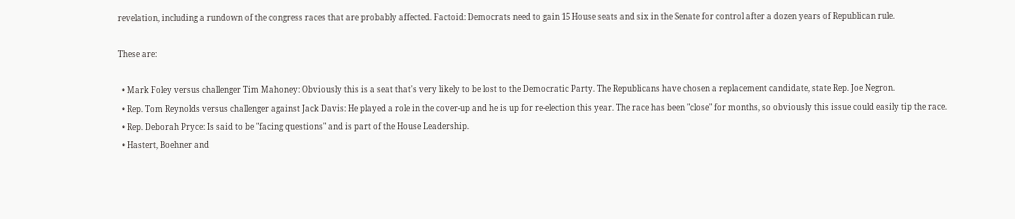revelation, including a rundown of the congress races that are probably affected. Factoid: Democrats need to gain 15 House seats and six in the Senate for control after a dozen years of Republican rule.

These are:

  • Mark Foley versus challenger Tim Mahoney: Obviously this is a seat that's very likely to be lost to the Democratic Party. The Republicans have chosen a replacement candidate, state Rep. Joe Negron.
  • Rep. Tom Reynolds versus challenger against Jack Davis: He played a role in the cover-up and he is up for re-election this year. The race has been "close" for months, so obviously this issue could easily tip the race.
  • Rep. Deborah Pryce: Is said to be "facing questions" and is part of the House Leadership.
  • Hastert, Boehner and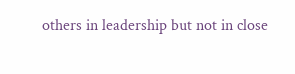others in leadership but not in close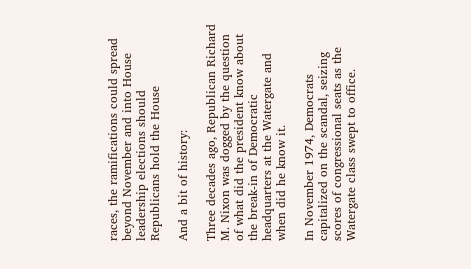races, the ramifications could spread beyond November and into House leadership elections should Republicans hold the House

And a bit of history:

Three decades ago, Republican Richard M. Nixon was dogged by the question of what did the president know about the break-in of Democratic headquarters at the Watergate and when did he know it.

In November 1974, Democrats capitalized on the scandal, seizing scores of congressional seats as the Watergate class swept to office.